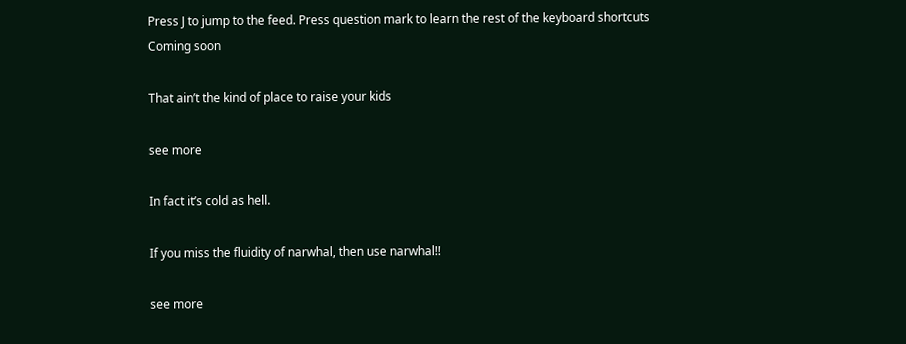Press J to jump to the feed. Press question mark to learn the rest of the keyboard shortcuts
Coming soon

That ain’t the kind of place to raise your kids

see more

In fact it’s cold as hell.

If you miss the fluidity of narwhal, then use narwhal!!

see more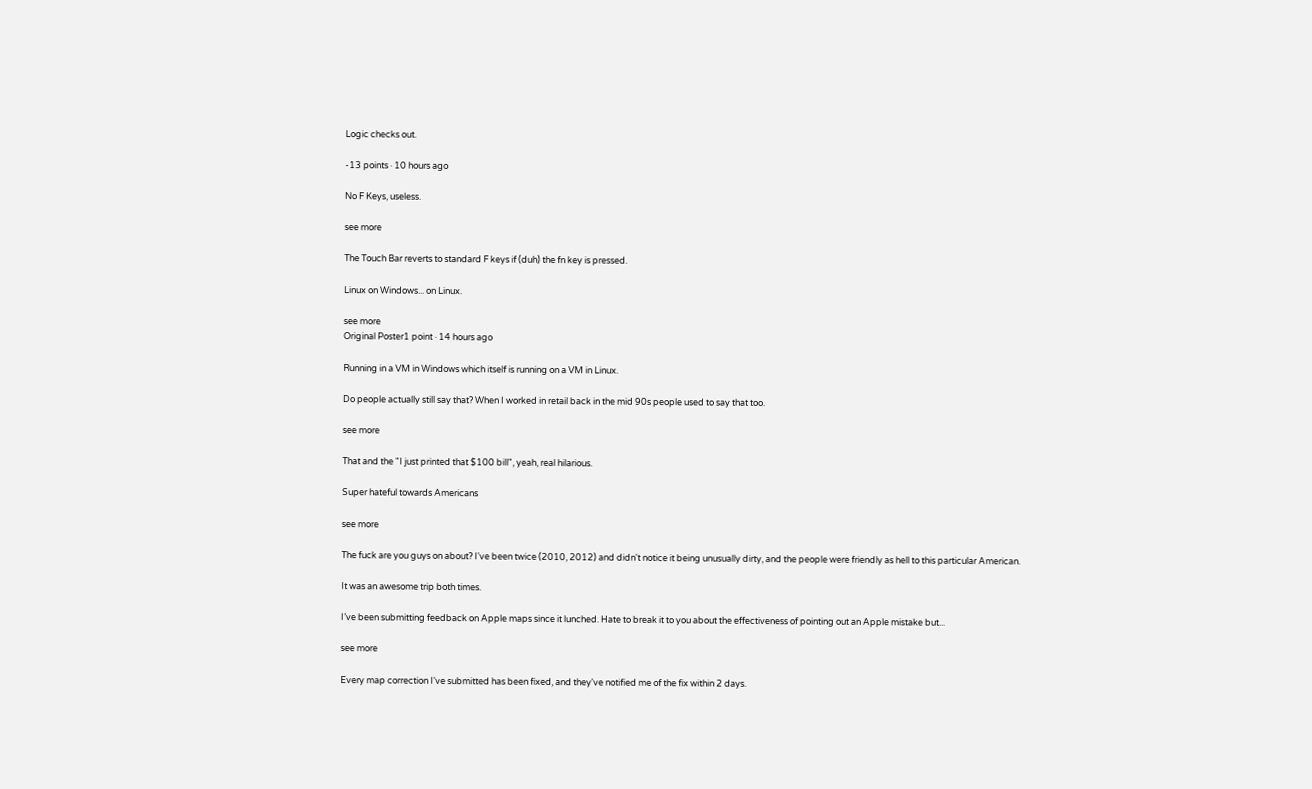Logic checks out.

-13 points · 10 hours ago

No F Keys, useless.

see more

The Touch Bar reverts to standard F keys if (duh) the fn key is pressed.

Linux on Windows... on Linux.

see more
Original Poster1 point · 14 hours ago

Running in a VM in Windows which itself is running on a VM in Linux.

Do people actually still say that? When I worked in retail back in the mid 90s people used to say that too.

see more

That and the "I just printed that $100 bill", yeah, real hilarious.

Super hateful towards Americans

see more

The fuck are you guys on about? I've been twice (2010, 2012) and didn't notice it being unusually dirty, and the people were friendly as hell to this particular American.

It was an awesome trip both times.

I’ve been submitting feedback on Apple maps since it lunched. Hate to break it to you about the effectiveness of pointing out an Apple mistake but...

see more

Every map correction I've submitted has been fixed, and they've notified me of the fix within 2 days.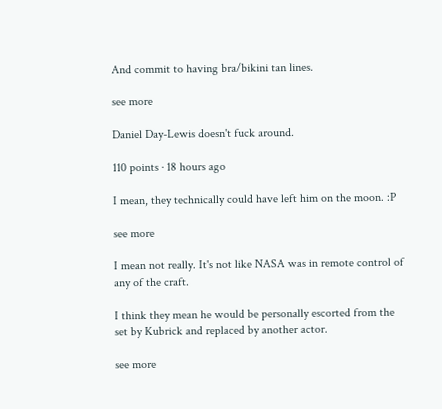And commit to having bra/bikini tan lines.

see more

Daniel Day-Lewis doesn't fuck around.

110 points · 18 hours ago

I mean, they technically could have left him on the moon. :P

see more

I mean not really. It's not like NASA was in remote control of any of the craft.

I think they mean he would be personally escorted from the set by Kubrick and replaced by another actor.

see more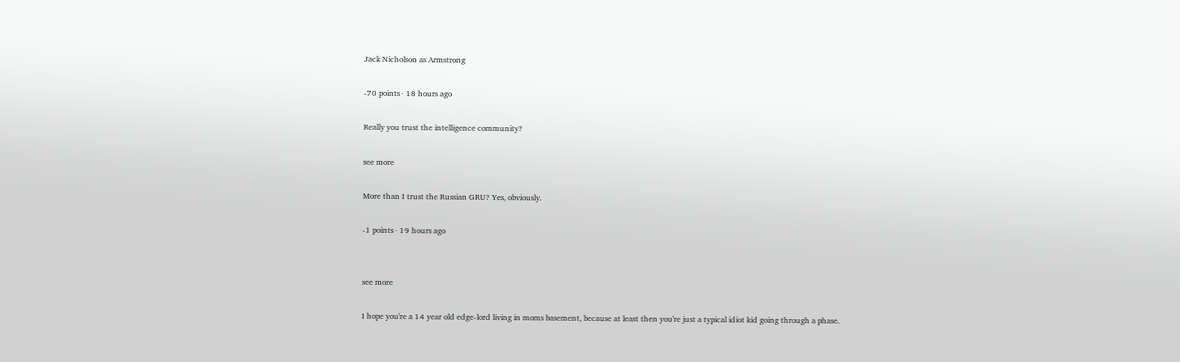Jack Nicholson as Armstrong

-70 points · 18 hours ago

Really you trust the intelligence community?

see more

More than I trust the Russian GRU? Yes, obviously.

-1 points · 19 hours ago


see more

I hope you're a 14 year old edge-lord living in moms basement, because at least then you're just a typical idiot kid going through a phase.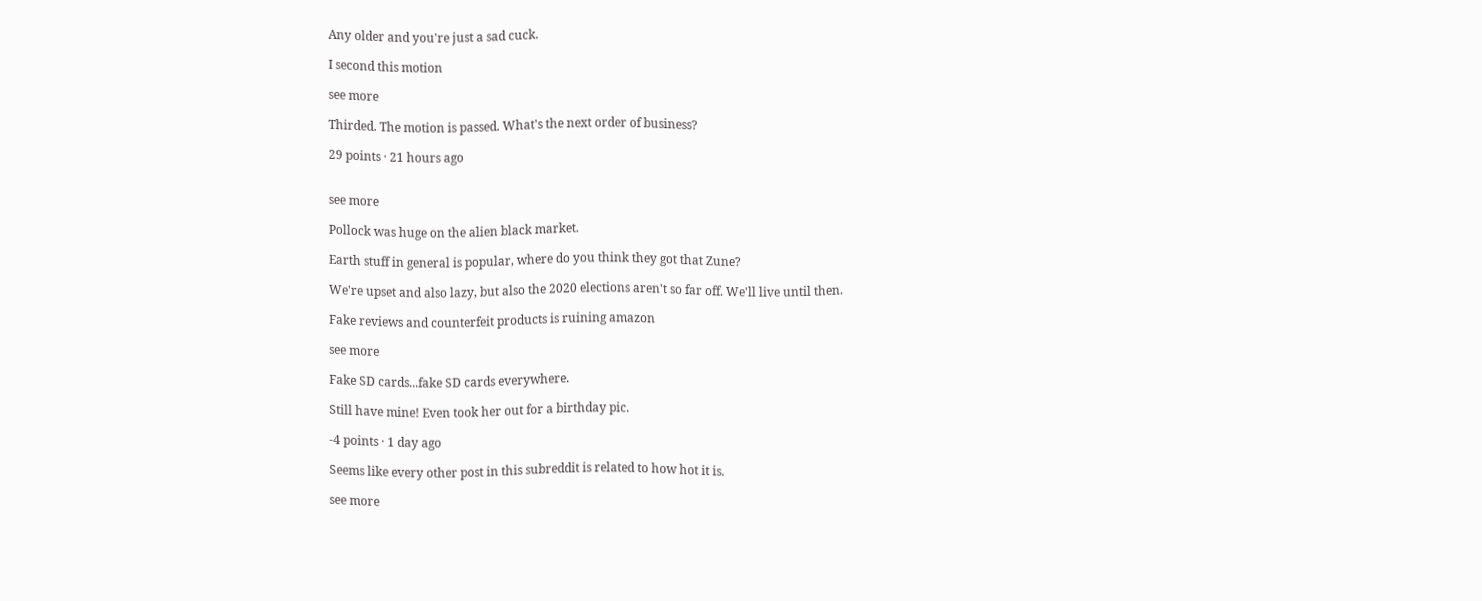Any older and you're just a sad cuck.

I second this motion

see more

Thirded. The motion is passed. What's the next order of business?

29 points · 21 hours ago


see more

Pollock was huge on the alien black market.

Earth stuff in general is popular, where do you think they got that Zune?

We're upset and also lazy, but also the 2020 elections aren't so far off. We'll live until then.

Fake reviews and counterfeit products is ruining amazon

see more

Fake SD cards...fake SD cards everywhere.

Still have mine! Even took her out for a birthday pic.

-4 points · 1 day ago

Seems like every other post in this subreddit is related to how hot it is.

see more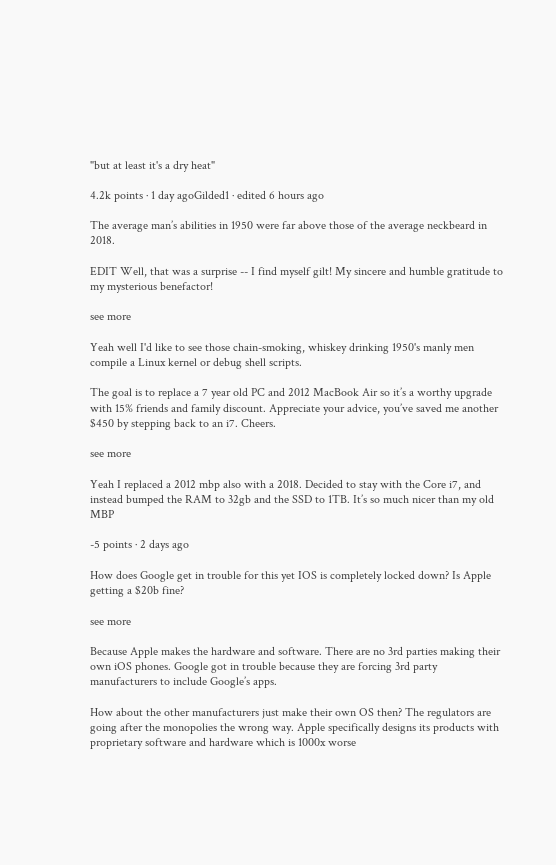"but at least it's a dry heat"

4.2k points · 1 day agoGilded1 · edited 6 hours ago

The average man’s abilities in 1950 were far above those of the average neckbeard in 2018.

EDIT Well, that was a surprise -- I find myself gilt! My sincere and humble gratitude to my mysterious benefactor!

see more

Yeah well I'd like to see those chain-smoking, whiskey drinking 1950's manly men compile a Linux kernel or debug shell scripts.

The goal is to replace a 7 year old PC and 2012 MacBook Air so it’s a worthy upgrade with 15% friends and family discount. Appreciate your advice, you’ve saved me another $450 by stepping back to an i7. Cheers.

see more

Yeah I replaced a 2012 mbp also with a 2018. Decided to stay with the Core i7, and instead bumped the RAM to 32gb and the SSD to 1TB. It’s so much nicer than my old MBP

-5 points · 2 days ago

How does Google get in trouble for this yet IOS is completely locked down? Is Apple getting a $20b fine?

see more

Because Apple makes the hardware and software. There are no 3rd parties making their own iOS phones. Google got in trouble because they are forcing 3rd party manufacturers to include Google’s apps.

How about the other manufacturers just make their own OS then? The regulators are going after the monopolies the wrong way. Apple specifically designs its products with proprietary software and hardware which is 1000x worse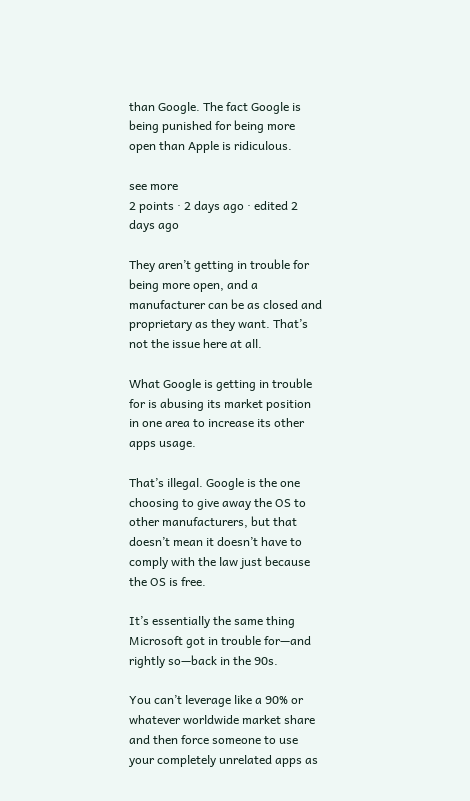than Google. The fact Google is being punished for being more open than Apple is ridiculous.

see more
2 points · 2 days ago · edited 2 days ago

They aren’t getting in trouble for being more open, and a manufacturer can be as closed and proprietary as they want. That’s not the issue here at all.

What Google is getting in trouble for is abusing its market position in one area to increase its other apps usage.

That’s illegal. Google is the one choosing to give away the OS to other manufacturers, but that doesn’t mean it doesn’t have to comply with the law just because the OS is free.

It’s essentially the same thing Microsoft got in trouble for—and rightly so—back in the 90s.

You can’t leverage like a 90% or whatever worldwide market share and then force someone to use your completely unrelated apps as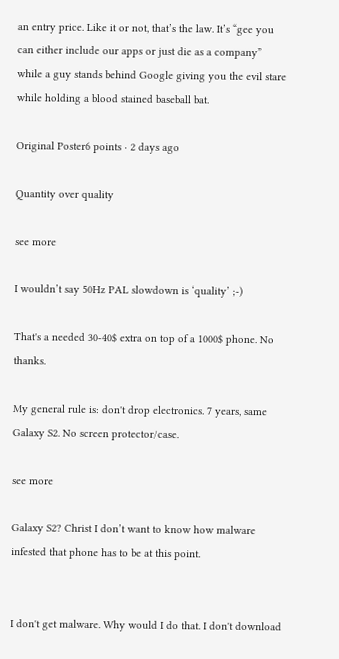an entry price. Like it or not, that’s the law. It’s “gee you can either include our apps or just die as a company” while a guy stands behind Google giving you the evil stare while holding a blood stained baseball bat.

Original Poster6 points · 2 days ago

Quantity over quality

see more

I wouldn’t say 50Hz PAL slowdown is ‘quality’ ;-)

That's a needed 30-40$ extra on top of a 1000$ phone. No thanks.

My general rule is: don't drop electronics. 7 years, same Galaxy S2. No screen protector/case.

see more

Galaxy S2? Christ I don’t want to know how malware infested that phone has to be at this point.


I don't get malware. Why would I do that. I don't download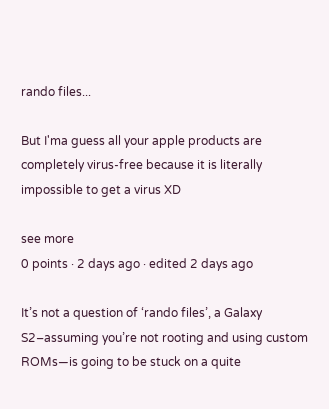rando files...

But I'ma guess all your apple products are completely virus-free because it is literally impossible to get a virus XD

see more
0 points · 2 days ago · edited 2 days ago

It’s not a question of ‘rando files’, a Galaxy S2–assuming you’re not rooting and using custom ROMs—is going to be stuck on a quite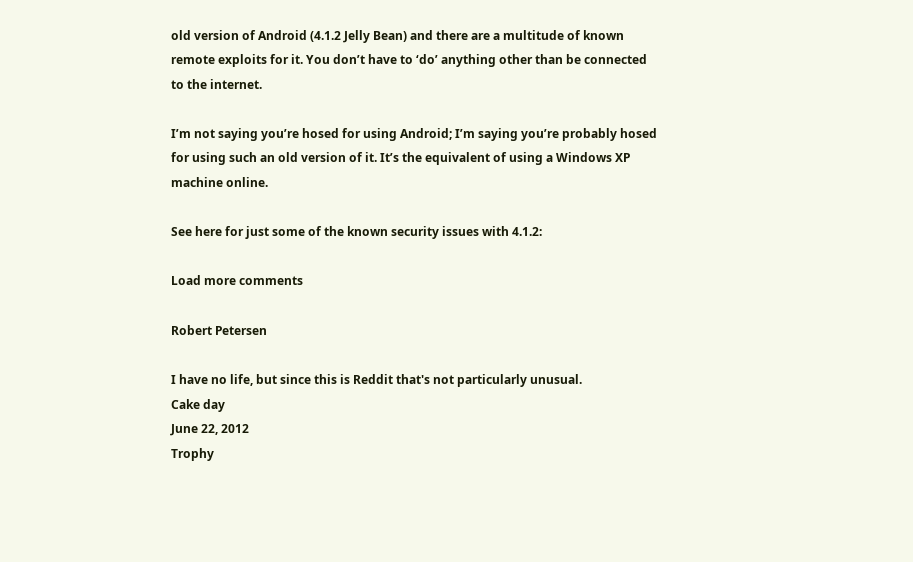old version of Android (4.1.2 Jelly Bean) and there are a multitude of known remote exploits for it. You don’t have to ‘do’ anything other than be connected to the internet.

I’m not saying you’re hosed for using Android; I’m saying you’re probably hosed for using such an old version of it. It’s the equivalent of using a Windows XP machine online.

See here for just some of the known security issues with 4.1.2:

Load more comments

Robert Petersen

I have no life, but since this is Reddit that's not particularly unusual.
Cake day
June 22, 2012
Trophy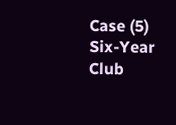Case (5)
Six-Year Club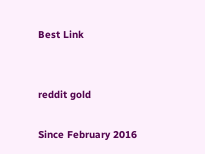Best Link


reddit gold

Since February 2016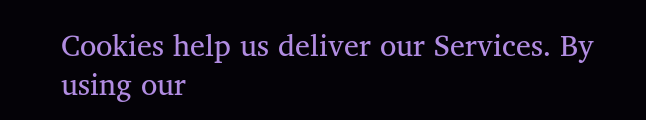Cookies help us deliver our Services. By using our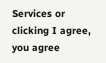Services or clicking I agree, you agree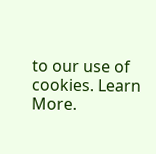to our use of cookies. Learn More.